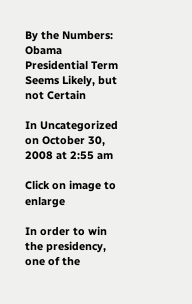By the Numbers: Obama Presidential Term Seems Likely, but not Certain

In Uncategorized on October 30, 2008 at 2:55 am

Click on image to enlarge

In order to win the presidency, one of the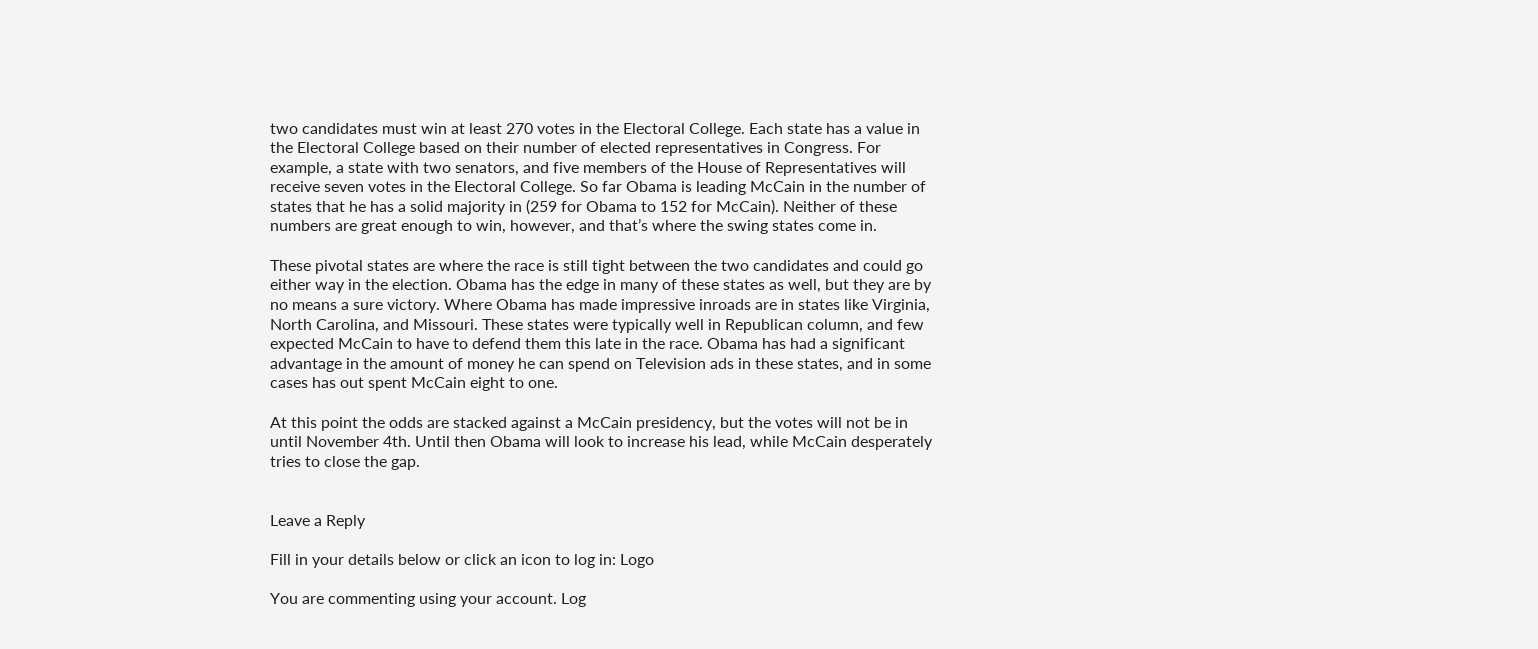two candidates must win at least 270 votes in the Electoral College. Each state has a value in the Electoral College based on their number of elected representatives in Congress. For example, a state with two senators, and five members of the House of Representatives will receive seven votes in the Electoral College. So far Obama is leading McCain in the number of states that he has a solid majority in (259 for Obama to 152 for McCain). Neither of these numbers are great enough to win, however, and that’s where the swing states come in.

These pivotal states are where the race is still tight between the two candidates and could go either way in the election. Obama has the edge in many of these states as well, but they are by no means a sure victory. Where Obama has made impressive inroads are in states like Virginia, North Carolina, and Missouri. These states were typically well in Republican column, and few expected McCain to have to defend them this late in the race. Obama has had a significant advantage in the amount of money he can spend on Television ads in these states, and in some cases has out spent McCain eight to one.

At this point the odds are stacked against a McCain presidency, but the votes will not be in until November 4th. Until then Obama will look to increase his lead, while McCain desperately tries to close the gap.


Leave a Reply

Fill in your details below or click an icon to log in: Logo

You are commenting using your account. Log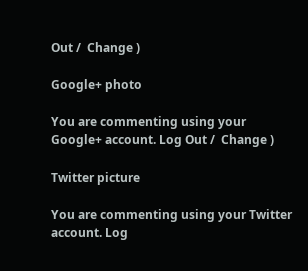Out /  Change )

Google+ photo

You are commenting using your Google+ account. Log Out /  Change )

Twitter picture

You are commenting using your Twitter account. Log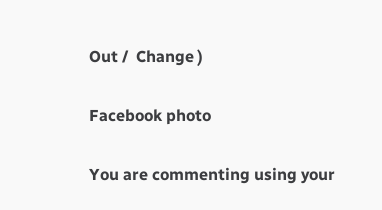Out /  Change )

Facebook photo

You are commenting using your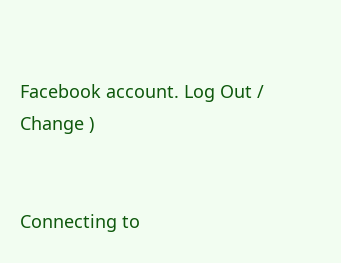Facebook account. Log Out /  Change )


Connecting to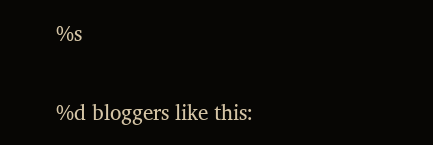%s

%d bloggers like this: